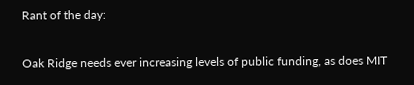Rant of the day:

Oak Ridge needs ever increasing levels of public funding, as does MIT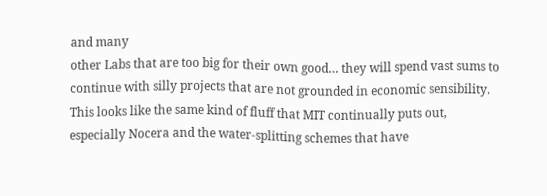and many
other Labs that are too big for their own good… they will spend vast sums to
continue with silly projects that are not grounded in economic sensibility.
This looks like the same kind of fluff that MIT continually puts out,
especially Nocera and the water-splitting schemes that have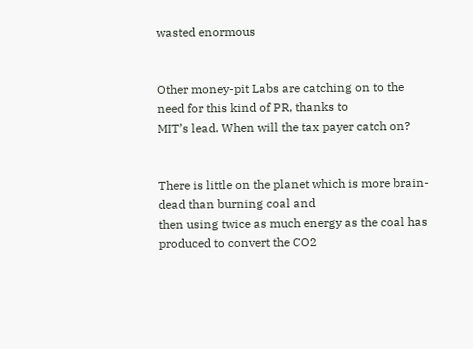wasted enormous


Other money-pit Labs are catching on to the need for this kind of PR, thanks to
MIT’s lead. When will the tax payer catch on?


There is little on the planet which is more brain-dead than burning coal and
then using twice as much energy as the coal has produced to convert the CO2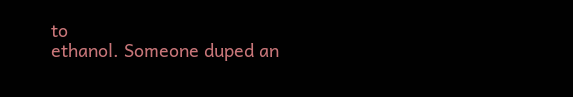to
ethanol. Someone duped an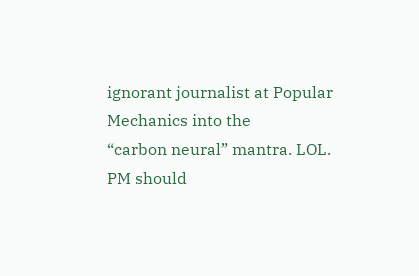ignorant journalist at Popular Mechanics into the
“carbon neural” mantra. LOL. PM should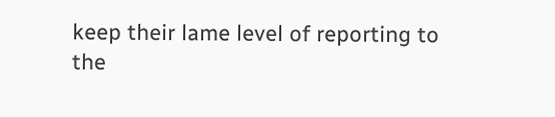keep their lame level of reporting to
the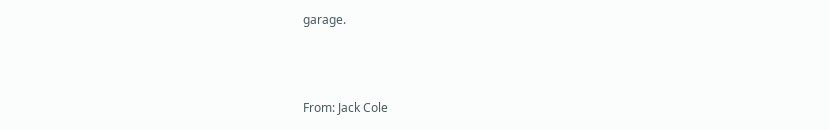garage.



From: Jack Cole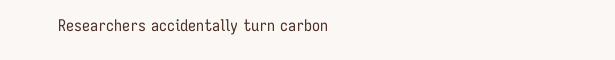Researchers accidentally turn carbon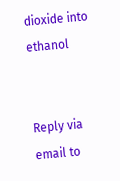dioxide into ethanol


Reply via email to